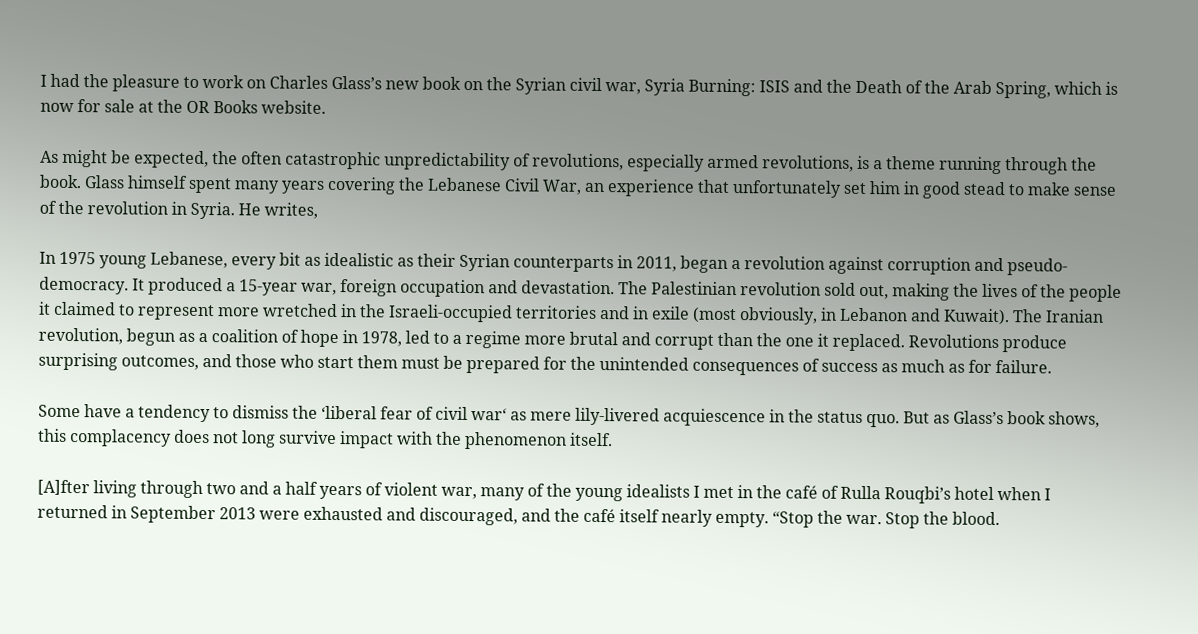I had the pleasure to work on Charles Glass’s new book on the Syrian civil war, Syria Burning: ISIS and the Death of the Arab Spring, which is now for sale at the OR Books website.

As might be expected, the often catastrophic unpredictability of revolutions, especially armed revolutions, is a theme running through the book. Glass himself spent many years covering the Lebanese Civil War, an experience that unfortunately set him in good stead to make sense of the revolution in Syria. He writes,

In 1975 young Lebanese, every bit as idealistic as their Syrian counterparts in 2011, began a revolution against corruption and pseudo-democracy. It produced a 15-year war, foreign occupation and devastation. The Palestinian revolution sold out, making the lives of the people it claimed to represent more wretched in the Israeli-occupied territories and in exile (most obviously, in Lebanon and Kuwait). The Iranian revolution, begun as a coalition of hope in 1978, led to a regime more brutal and corrupt than the one it replaced. Revolutions produce surprising outcomes, and those who start them must be prepared for the unintended consequences of success as much as for failure.

Some have a tendency to dismiss the ‘liberal fear of civil war‘ as mere lily-livered acquiescence in the status quo. But as Glass’s book shows, this complacency does not long survive impact with the phenomenon itself.

[A]fter living through two and a half years of violent war, many of the young idealists I met in the café of Rulla Rouqbi’s hotel when I returned in September 2013 were exhausted and discouraged, and the café itself nearly empty. “Stop the war. Stop the blood.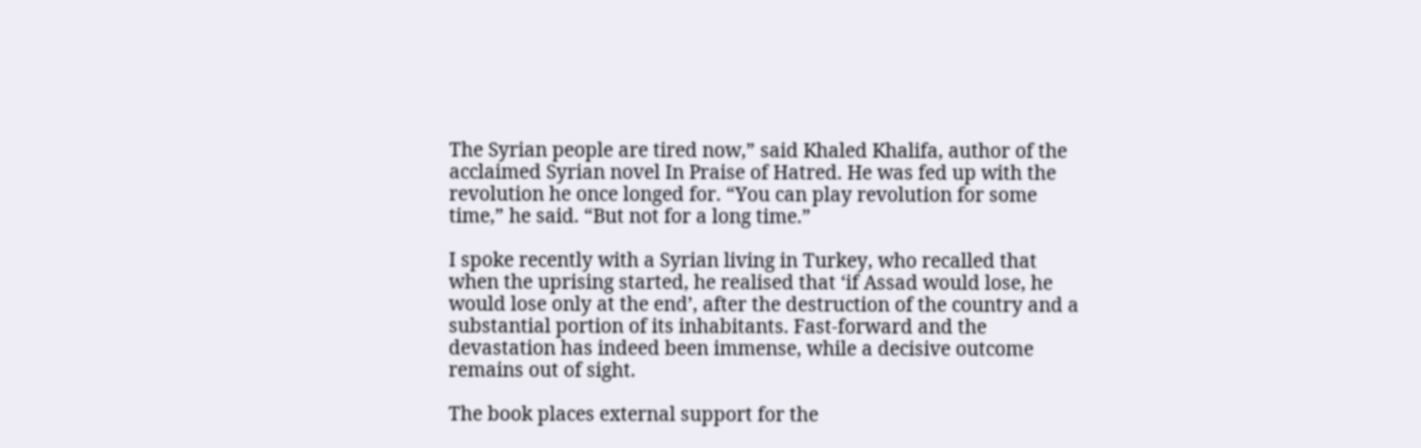The Syrian people are tired now,” said Khaled Khalifa, author of the acclaimed Syrian novel In Praise of Hatred. He was fed up with the revolution he once longed for. “You can play revolution for some time,” he said. “But not for a long time.”

I spoke recently with a Syrian living in Turkey, who recalled that when the uprising started, he realised that ‘if Assad would lose, he would lose only at the end’, after the destruction of the country and a substantial portion of its inhabitants. Fast-forward and the devastation has indeed been immense, while a decisive outcome remains out of sight.

The book places external support for the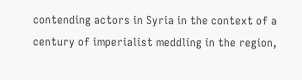contending actors in Syria in the context of a century of imperialist meddling in the region,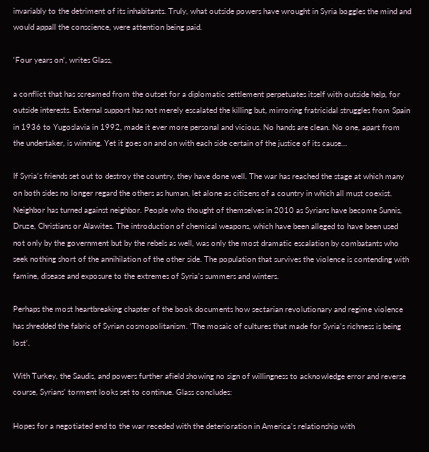invariably to the detriment of its inhabitants. Truly, what outside powers have wrought in Syria boggles the mind and would appall the conscience, were attention being paid.

‘Four years on’, writes Glass,

a conflict that has screamed from the outset for a diplomatic settlement perpetuates itself with outside help, for outside interests. External support has not merely escalated the killing but, mirroring fratricidal struggles from Spain in 1936 to Yugoslavia in 1992, made it ever more personal and vicious. No hands are clean. No one, apart from the undertaker, is winning. Yet it goes on and on with each side certain of the justice of its cause…

If Syria’s friends set out to destroy the country, they have done well. The war has reached the stage at which many on both sides no longer regard the others as human, let alone as citizens of a country in which all must coexist. Neighbor has turned against neighbor. People who thought of themselves in 2010 as Syrians have become Sunnis, Druze, Christians or Alawites. The introduction of chemical weapons, which have been alleged to have been used not only by the government but by the rebels as well, was only the most dramatic escalation by combatants who seek nothing short of the annihilation of the other side. The population that survives the violence is contending with famine, disease and exposure to the extremes of Syria’s summers and winters.

Perhaps the most heartbreaking chapter of the book documents how sectarian revolutionary and regime violence has shredded the fabric of Syrian cosmopolitanism. ‘The mosaic of cultures that made for Syria’s richness is being lost’.

With Turkey, the Saudis, and powers further afield showing no sign of willingness to acknowledge error and reverse course, Syrians’ torment looks set to continue. Glass concludes:

Hopes for a negotiated end to the war receded with the deterioration in America’s relationship with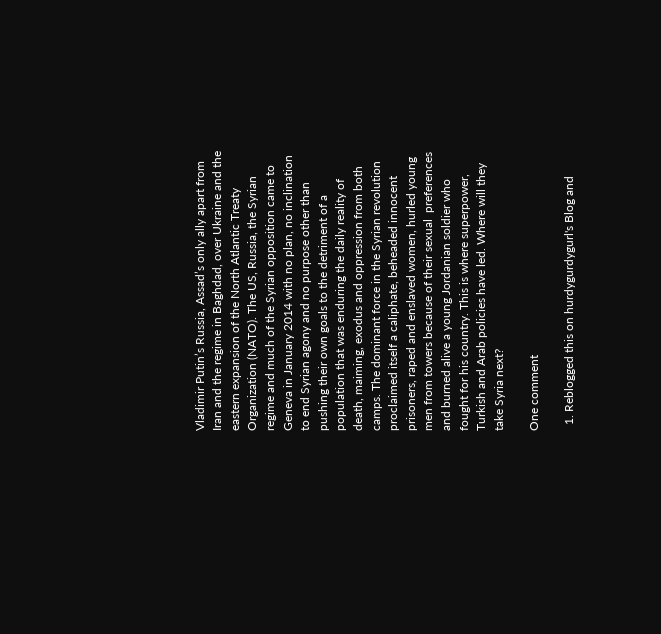Vladimir Putin’s Russia, Assad’s only ally apart from Iran and the regime in Baghdad, over Ukraine and the eastern expansion of the North Atlantic Treaty Organization (NATO). The US, Russia, the Syrian regime and much of the Syrian opposition came to Geneva in January 2014 with no plan, no inclination to end Syrian agony and no purpose other than pushing their own goals to the detriment of a population that was enduring the daily reality of death, maiming, exodus and oppression from both camps. The dominant force in the Syrian revolution proclaimed itself a caliphate, beheaded innocent prisoners, raped and enslaved women, hurled young men from towers because of their sexual  preferences and burned alive a young Jordanian soldier who fought for his country. This is where superpower, Turkish and Arab policies have led. Where will they take Syria next?

One comment

  1. Reblogged this on hurdygurdygurl's Blog and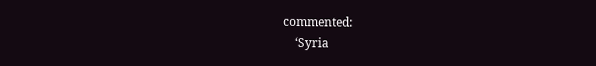commented:
    ‘Syria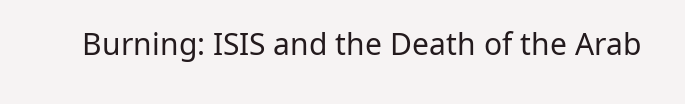Burning: ISIS and the Death of the Arab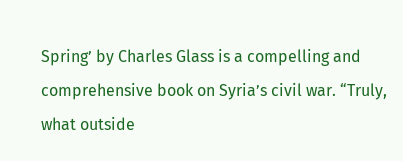Spring’ by Charles Glass is a compelling and comprehensive book on Syria’s civil war. “Truly, what outside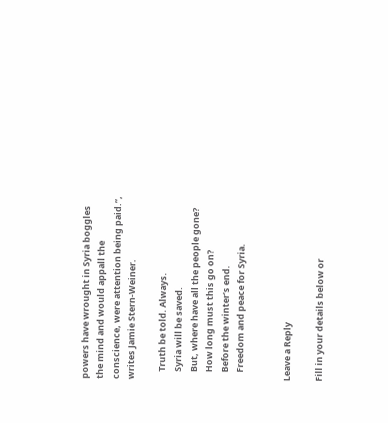powers have wrought in Syria boggles the mind and would appall the conscience, were attention being paid.”, writes Jamie Stern-Weiner.

    Truth be told. Always.
    Syria will be saved.
    But, where have all the people gone?
    How long must this go on?
    Before the winter’s end.
    Freedom and peace for Syria.


Leave a Reply

Fill in your details below or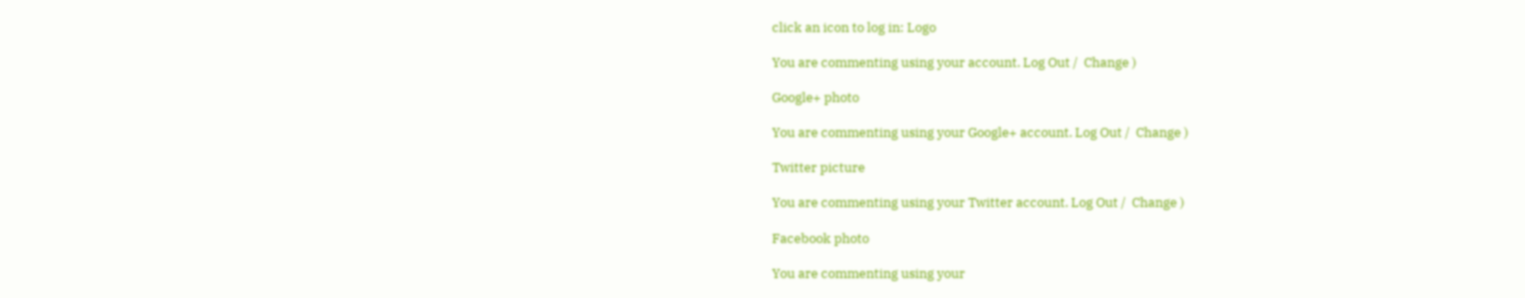click an icon to log in: Logo

You are commenting using your account. Log Out /  Change )

Google+ photo

You are commenting using your Google+ account. Log Out /  Change )

Twitter picture

You are commenting using your Twitter account. Log Out /  Change )

Facebook photo

You are commenting using your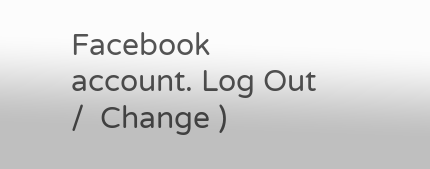Facebook account. Log Out /  Change )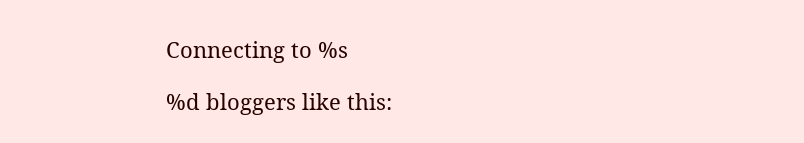Connecting to %s

%d bloggers like this: